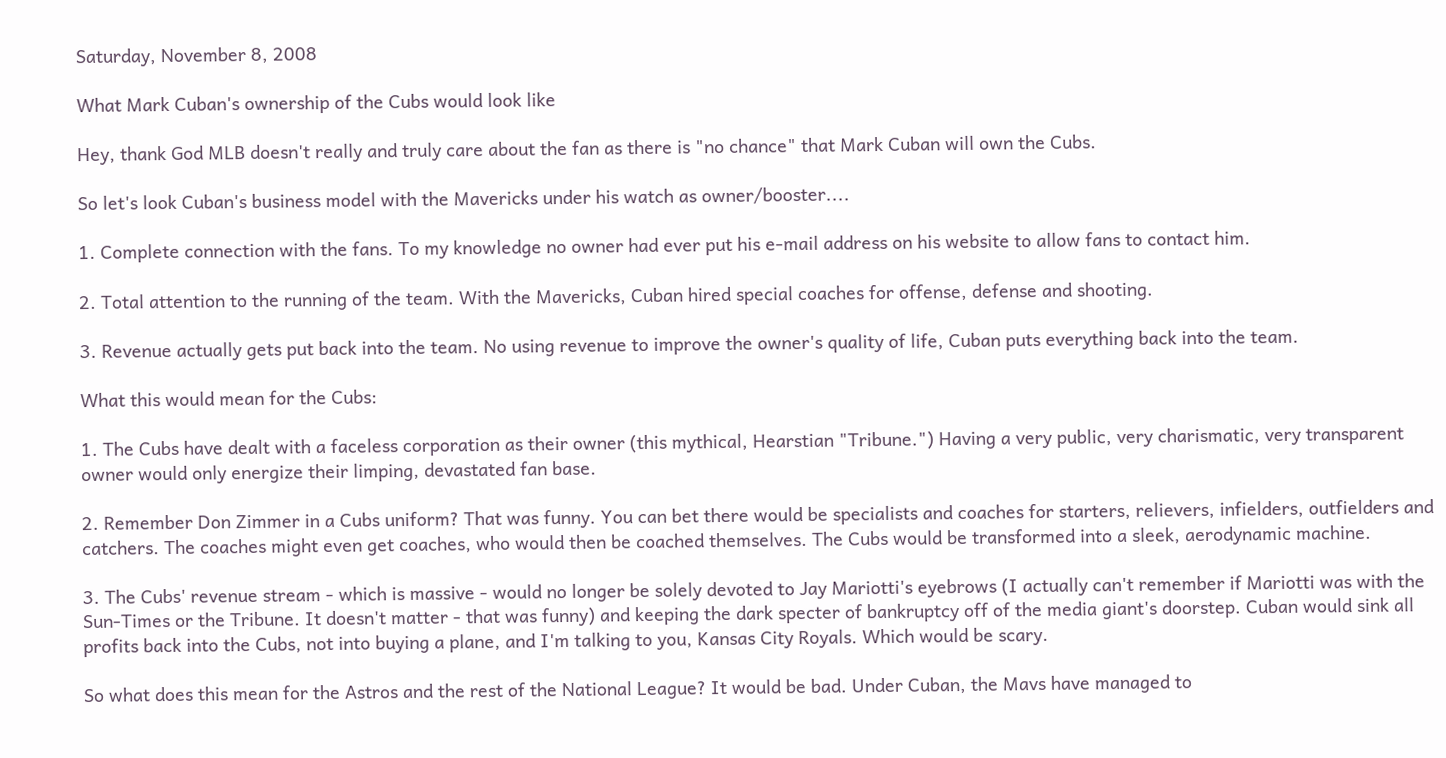Saturday, November 8, 2008

What Mark Cuban's ownership of the Cubs would look like

Hey, thank God MLB doesn't really and truly care about the fan as there is "no chance" that Mark Cuban will own the Cubs.

So let's look Cuban's business model with the Mavericks under his watch as owner/booster....

1. Complete connection with the fans. To my knowledge no owner had ever put his e-mail address on his website to allow fans to contact him.

2. Total attention to the running of the team. With the Mavericks, Cuban hired special coaches for offense, defense and shooting.

3. Revenue actually gets put back into the team. No using revenue to improve the owner's quality of life, Cuban puts everything back into the team.

What this would mean for the Cubs:

1. The Cubs have dealt with a faceless corporation as their owner (this mythical, Hearstian "Tribune.") Having a very public, very charismatic, very transparent owner would only energize their limping, devastated fan base.

2. Remember Don Zimmer in a Cubs uniform? That was funny. You can bet there would be specialists and coaches for starters, relievers, infielders, outfielders and catchers. The coaches might even get coaches, who would then be coached themselves. The Cubs would be transformed into a sleek, aerodynamic machine.

3. The Cubs' revenue stream - which is massive - would no longer be solely devoted to Jay Mariotti's eyebrows (I actually can't remember if Mariotti was with the Sun-Times or the Tribune. It doesn't matter - that was funny) and keeping the dark specter of bankruptcy off of the media giant's doorstep. Cuban would sink all profits back into the Cubs, not into buying a plane, and I'm talking to you, Kansas City Royals. Which would be scary.

So what does this mean for the Astros and the rest of the National League? It would be bad. Under Cuban, the Mavs have managed to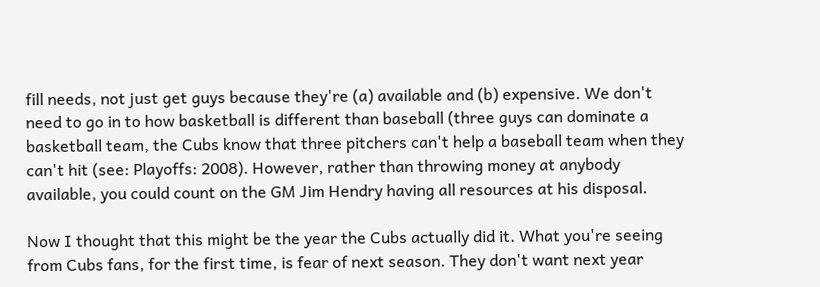fill needs, not just get guys because they're (a) available and (b) expensive. We don't need to go in to how basketball is different than baseball (three guys can dominate a basketball team, the Cubs know that three pitchers can't help a baseball team when they can't hit (see: Playoffs: 2008). However, rather than throwing money at anybody available, you could count on the GM Jim Hendry having all resources at his disposal.

Now I thought that this might be the year the Cubs actually did it. What you're seeing from Cubs fans, for the first time, is fear of next season. They don't want next year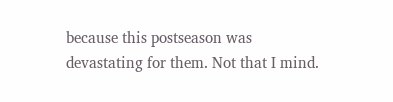because this postseason was devastating for them. Not that I mind.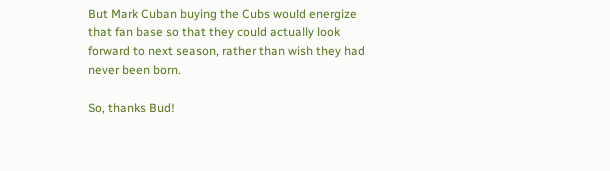But Mark Cuban buying the Cubs would energize that fan base so that they could actually look forward to next season, rather than wish they had never been born.

So, thanks Bud!